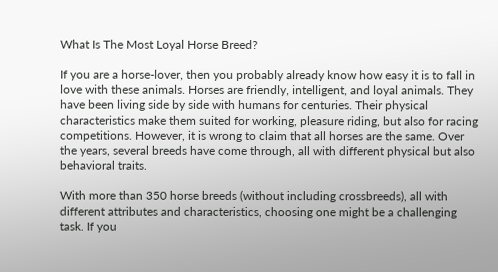What Is The Most Loyal Horse Breed?

If you are a horse-lover, then you probably already know how easy it is to fall in love with these animals. Horses are friendly, intelligent, and loyal animals. They have been living side by side with humans for centuries. Their physical characteristics make them suited for working, pleasure riding, but also for racing competitions. However, it is wrong to claim that all horses are the same. Over the years, several breeds have come through, all with different physical but also behavioral traits.

With more than 350 horse breeds (without including crossbreeds), all with different attributes and characteristics, choosing one might be a challenging task. If you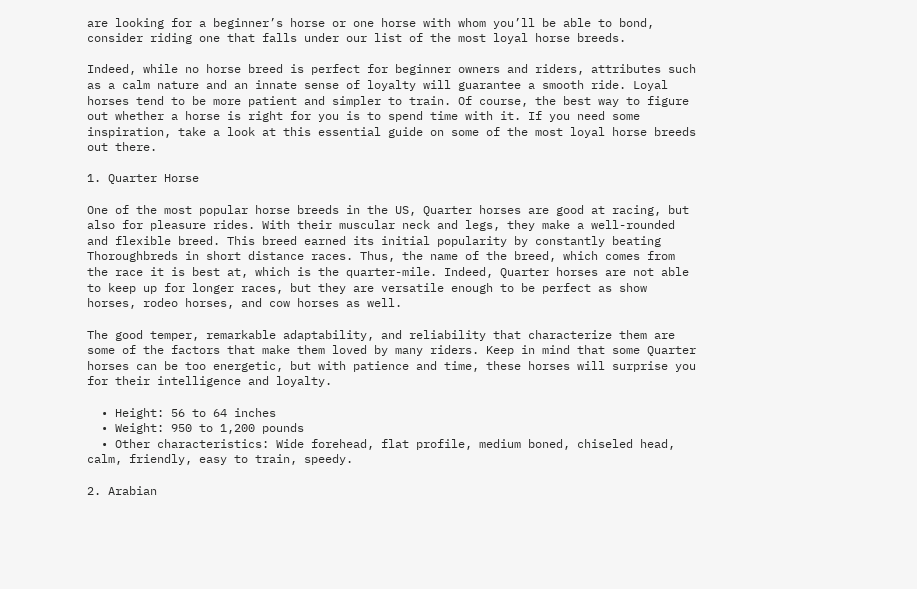are looking for a beginner’s horse or one horse with whom you’ll be able to bond, consider riding one that falls under our list of the most loyal horse breeds.

Indeed, while no horse breed is perfect for beginner owners and riders, attributes such as a calm nature and an innate sense of loyalty will guarantee a smooth ride. Loyal horses tend to be more patient and simpler to train. Of course, the best way to figure out whether a horse is right for you is to spend time with it. If you need some inspiration, take a look at this essential guide on some of the most loyal horse breeds out there.

1. Quarter Horse

One of the most popular horse breeds in the US, Quarter horses are good at racing, but also for pleasure rides. With their muscular neck and legs, they make a well-rounded and flexible breed. This breed earned its initial popularity by constantly beating Thoroughbreds in short distance races. Thus, the name of the breed, which comes from the race it is best at, which is the quarter-mile. Indeed, Quarter horses are not able to keep up for longer races, but they are versatile enough to be perfect as show horses, rodeo horses, and cow horses as well.

The good temper, remarkable adaptability, and reliability that characterize them are some of the factors that make them loved by many riders. Keep in mind that some Quarter horses can be too energetic, but with patience and time, these horses will surprise you for their intelligence and loyalty.

  • Height: 56 to 64 inches
  • Weight: 950 to 1,200 pounds
  • Other characteristics: Wide forehead, flat profile, medium boned, chiseled head, calm, friendly, easy to train, speedy.

2. Arabian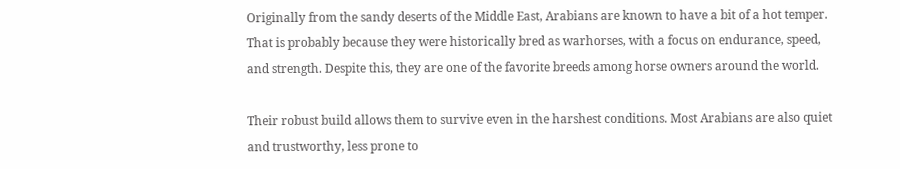Originally from the sandy deserts of the Middle East, Arabians are known to have a bit of a hot temper. That is probably because they were historically bred as warhorses, with a focus on endurance, speed, and strength. Despite this, they are one of the favorite breeds among horse owners around the world.

Their robust build allows them to survive even in the harshest conditions. Most Arabians are also quiet and trustworthy, less prone to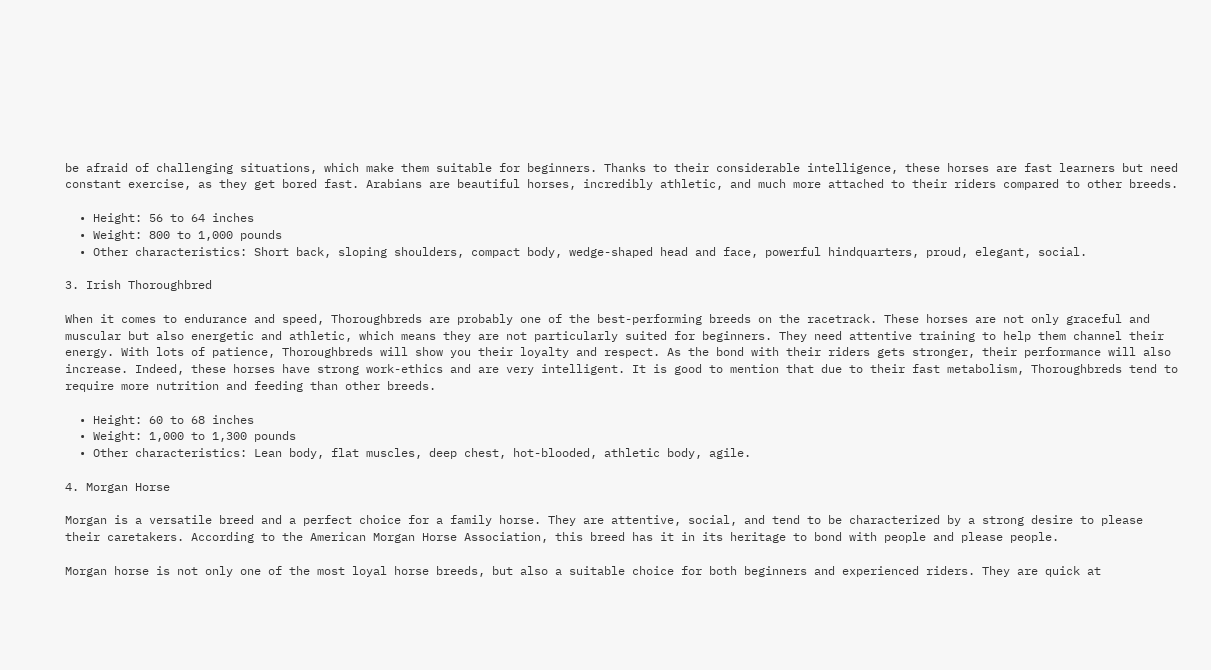be afraid of challenging situations, which make them suitable for beginners. Thanks to their considerable intelligence, these horses are fast learners but need constant exercise, as they get bored fast. Arabians are beautiful horses, incredibly athletic, and much more attached to their riders compared to other breeds.

  • Height: 56 to 64 inches
  • Weight: 800 to 1,000 pounds
  • Other characteristics: Short back, sloping shoulders, compact body, wedge-shaped head and face, powerful hindquarters, proud, elegant, social.

3. Irish Thoroughbred

When it comes to endurance and speed, Thoroughbreds are probably one of the best-performing breeds on the racetrack. These horses are not only graceful and muscular but also energetic and athletic, which means they are not particularly suited for beginners. They need attentive training to help them channel their energy. With lots of patience, Thoroughbreds will show you their loyalty and respect. As the bond with their riders gets stronger, their performance will also increase. Indeed, these horses have strong work-ethics and are very intelligent. It is good to mention that due to their fast metabolism, Thoroughbreds tend to require more nutrition and feeding than other breeds.

  • Height: 60 to 68 inches
  • Weight: 1,000 to 1,300 pounds
  • Other characteristics: Lean body, flat muscles, deep chest, hot-blooded, athletic body, agile.

4. Morgan Horse

Morgan is a versatile breed and a perfect choice for a family horse. They are attentive, social, and tend to be characterized by a strong desire to please their caretakers. According to the American Morgan Horse Association, this breed has it in its heritage to bond with people and please people.

Morgan horse is not only one of the most loyal horse breeds, but also a suitable choice for both beginners and experienced riders. They are quick at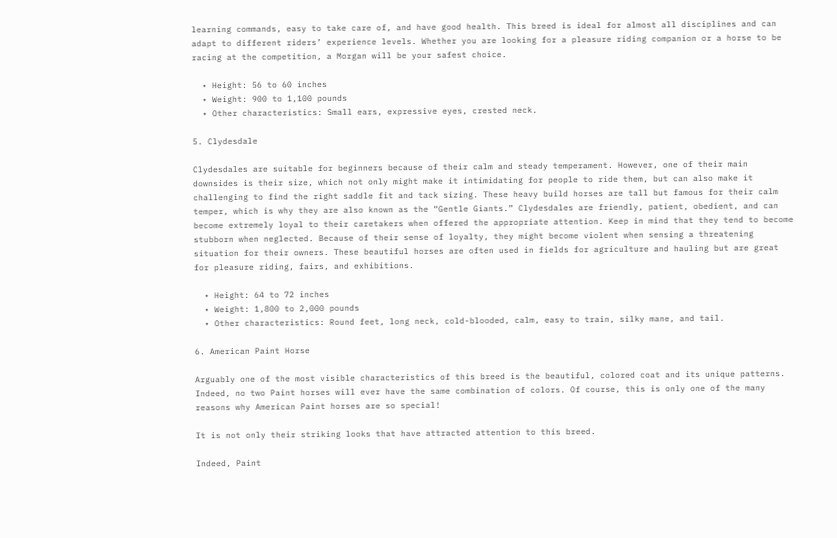learning commands, easy to take care of, and have good health. This breed is ideal for almost all disciplines and can adapt to different riders’ experience levels. Whether you are looking for a pleasure riding companion or a horse to be racing at the competition, a Morgan will be your safest choice.

  • Height: 56 to 60 inches
  • Weight: 900 to 1,100 pounds
  • Other characteristics: Small ears, expressive eyes, crested neck.

5. Clydesdale

Clydesdales are suitable for beginners because of their calm and steady temperament. However, one of their main downsides is their size, which not only might make it intimidating for people to ride them, but can also make it challenging to find the right saddle fit and tack sizing. These heavy build horses are tall but famous for their calm temper, which is why they are also known as the “Gentle Giants.” Clydesdales are friendly, patient, obedient, and can become extremely loyal to their caretakers when offered the appropriate attention. Keep in mind that they tend to become stubborn when neglected. Because of their sense of loyalty, they might become violent when sensing a threatening situation for their owners. These beautiful horses are often used in fields for agriculture and hauling but are great for pleasure riding, fairs, and exhibitions.

  • Height: 64 to 72 inches
  • Weight: 1,800 to 2,000 pounds
  • Other characteristics: Round feet, long neck, cold-blooded, calm, easy to train, silky mane, and tail.

6. American Paint Horse

Arguably one of the most visible characteristics of this breed is the beautiful, colored coat and its unique patterns. Indeed, no two Paint horses will ever have the same combination of colors. Of course, this is only one of the many reasons why American Paint horses are so special!

It is not only their striking looks that have attracted attention to this breed.

Indeed, Paint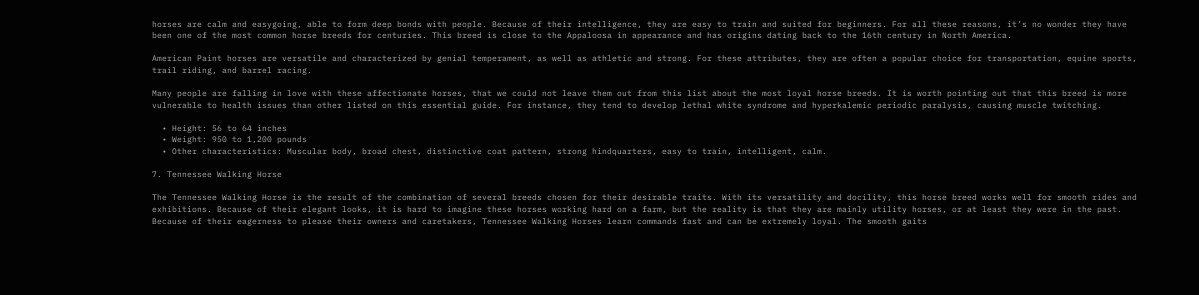horses are calm and easygoing, able to form deep bonds with people. Because of their intelligence, they are easy to train and suited for beginners. For all these reasons, it’s no wonder they have been one of the most common horse breeds for centuries. This breed is close to the Appaloosa in appearance and has origins dating back to the 16th century in North America.

American Paint horses are versatile and characterized by genial temperament, as well as athletic and strong. For these attributes, they are often a popular choice for transportation, equine sports, trail riding, and barrel racing.

Many people are falling in love with these affectionate horses, that we could not leave them out from this list about the most loyal horse breeds. It is worth pointing out that this breed is more vulnerable to health issues than other listed on this essential guide. For instance, they tend to develop lethal white syndrome and hyperkalemic periodic paralysis, causing muscle twitching.

  • Height: 56 to 64 inches
  • Weight: 950 to 1,200 pounds
  • Other characteristics: Muscular body, broad chest, distinctive coat pattern, strong hindquarters, easy to train, intelligent, calm.

7. Tennessee Walking Horse

The Tennessee Walking Horse is the result of the combination of several breeds chosen for their desirable traits. With its versatility and docility, this horse breed works well for smooth rides and exhibitions. Because of their elegant looks, it is hard to imagine these horses working hard on a farm, but the reality is that they are mainly utility horses, or at least they were in the past. Because of their eagerness to please their owners and caretakers, Tennessee Walking Horses learn commands fast and can be extremely loyal. The smooth gaits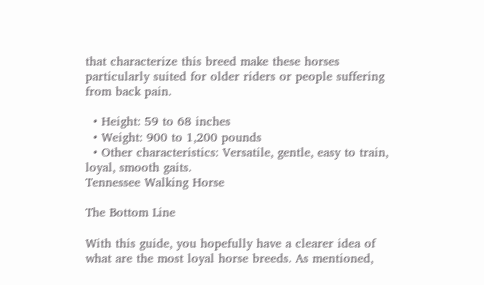that characterize this breed make these horses particularly suited for older riders or people suffering from back pain.

  • Height: 59 to 68 inches
  • Weight: 900 to 1,200 pounds
  • Other characteristics: Versatile, gentle, easy to train, loyal, smooth gaits.
Tennessee Walking Horse

The Bottom Line

With this guide, you hopefully have a clearer idea of what are the most loyal horse breeds. As mentioned,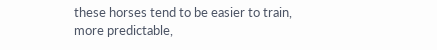these horses tend to be easier to train, more predictable,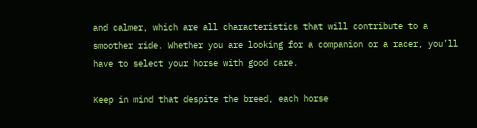and calmer, which are all characteristics that will contribute to a smoother ride. Whether you are looking for a companion or a racer, you’ll have to select your horse with good care.

Keep in mind that despite the breed, each horse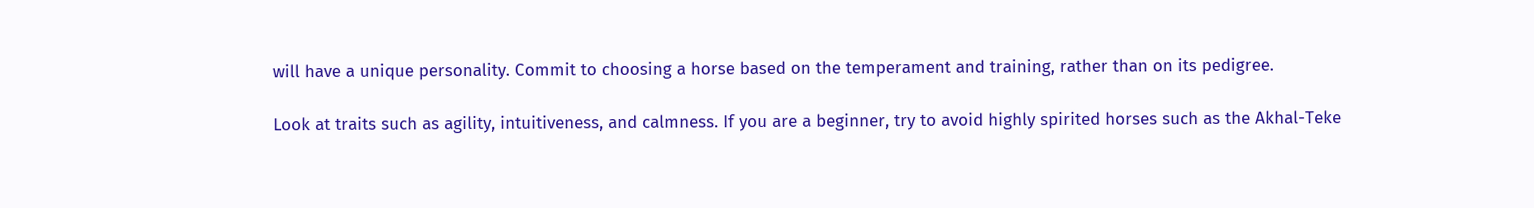will have a unique personality. Commit to choosing a horse based on the temperament and training, rather than on its pedigree.

Look at traits such as agility, intuitiveness, and calmness. If you are a beginner, try to avoid highly spirited horses such as the Akhal-Teke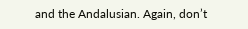and the Andalusian. Again, don’t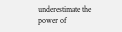underestimate the power of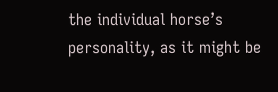the individual horse’s personality, as it might be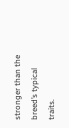stronger than the breed’s typical traits.